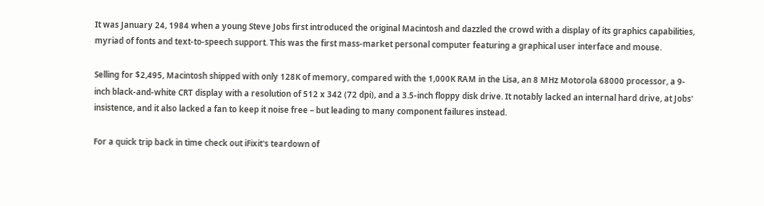It was January 24, 1984 when a young Steve Jobs first introduced the original Macintosh and dazzled the crowd with a display of its graphics capabilities, myriad of fonts and text-to-speech support. This was the first mass-market personal computer featuring a graphical user interface and mouse.

Selling for $2,495, Macintosh shipped with only 128K of memory, compared with the 1,000K RAM in the Lisa, an 8 MHz Motorola 68000 processor, a 9-inch black-and-white CRT display with a resolution of 512 x 342 (72 dpi), and a 3.5-inch floppy disk drive. It notably lacked an internal hard drive, at Jobs' insistence, and it also lacked a fan to keep it noise free – but leading to many component failures instead.

For a quick trip back in time check out iFixit's teardown of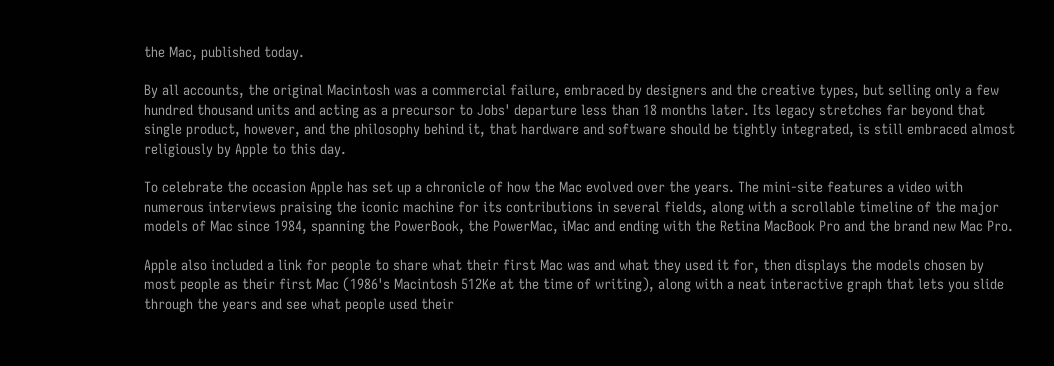the Mac, published today.

By all accounts, the original Macintosh was a commercial failure, embraced by designers and the creative types, but selling only a few hundred thousand units and acting as a precursor to Jobs' departure less than 18 months later. Its legacy stretches far beyond that single product, however, and the philosophy behind it, that hardware and software should be tightly integrated, is still embraced almost religiously by Apple to this day.

To celebrate the occasion Apple has set up a chronicle of how the Mac evolved over the years. The mini-site features a video with numerous interviews praising the iconic machine for its contributions in several fields, along with a scrollable timeline of the major models of Mac since 1984, spanning the PowerBook, the PowerMac, iMac and ending with the Retina MacBook Pro and the brand new Mac Pro.

Apple also included a link for people to share what their first Mac was and what they used it for, then displays the models chosen by most people as their first Mac (1986's Macintosh 512Ke at the time of writing), along with a neat interactive graph that lets you slide through the years and see what people used their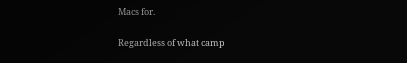Macs for.

Regardless of what camp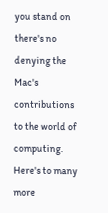you stand on there's no denying the Mac's contributions to the world of computing. Here's to many more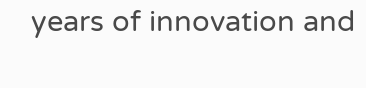years of innovation and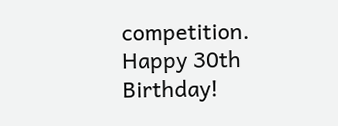competition. Happy 30th Birthday!